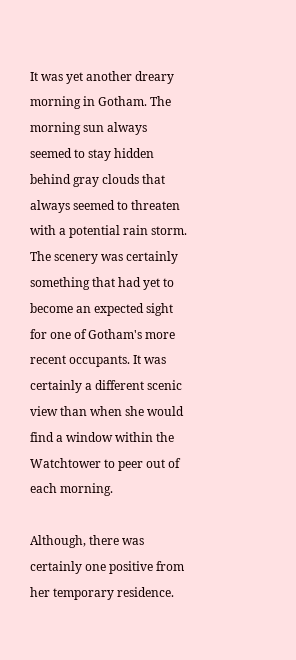It was yet another dreary morning in Gotham. The morning sun always seemed to stay hidden behind gray clouds that always seemed to threaten with a potential rain storm. The scenery was certainly something that had yet to become an expected sight for one of Gotham's more recent occupants. It was certainly a different scenic view than when she would find a window within the Watchtower to peer out of each morning.

Although, there was certainly one positive from her temporary residence.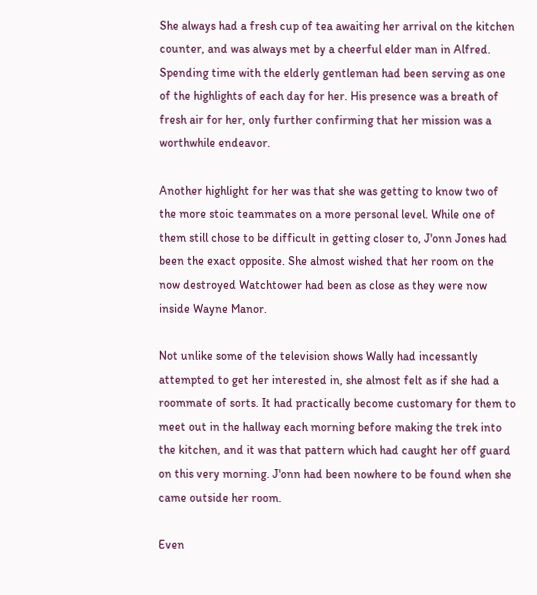She always had a fresh cup of tea awaiting her arrival on the kitchen counter, and was always met by a cheerful elder man in Alfred. Spending time with the elderly gentleman had been serving as one of the highlights of each day for her. His presence was a breath of fresh air for her, only further confirming that her mission was a worthwhile endeavor.

Another highlight for her was that she was getting to know two of the more stoic teammates on a more personal level. While one of them still chose to be difficult in getting closer to, J'onn Jones had been the exact opposite. She almost wished that her room on the now destroyed Watchtower had been as close as they were now inside Wayne Manor.

Not unlike some of the television shows Wally had incessantly attempted to get her interested in, she almost felt as if she had a roommate of sorts. It had practically become customary for them to meet out in the hallway each morning before making the trek into the kitchen, and it was that pattern which had caught her off guard on this very morning. J'onn had been nowhere to be found when she came outside her room.

Even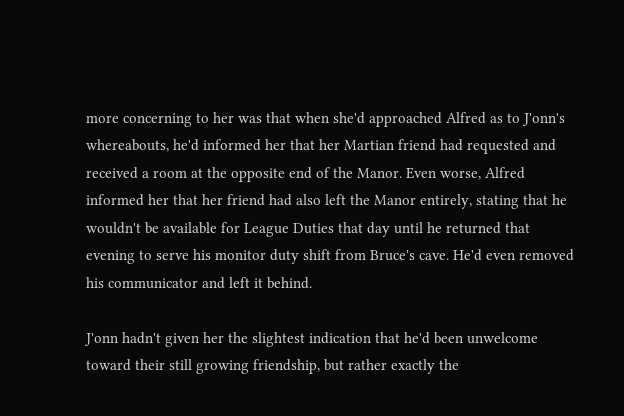more concerning to her was that when she'd approached Alfred as to J'onn's whereabouts, he'd informed her that her Martian friend had requested and received a room at the opposite end of the Manor. Even worse, Alfred informed her that her friend had also left the Manor entirely, stating that he wouldn't be available for League Duties that day until he returned that evening to serve his monitor duty shift from Bruce's cave. He'd even removed his communicator and left it behind.

J'onn hadn't given her the slightest indication that he'd been unwelcome toward their still growing friendship, but rather exactly the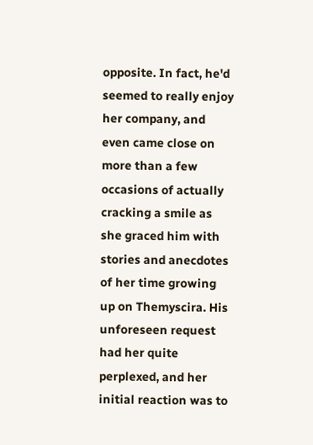opposite. In fact, he'd seemed to really enjoy her company, and even came close on more than a few occasions of actually cracking a smile as she graced him with stories and anecdotes of her time growing up on Themyscira. His unforeseen request had her quite perplexed, and her initial reaction was to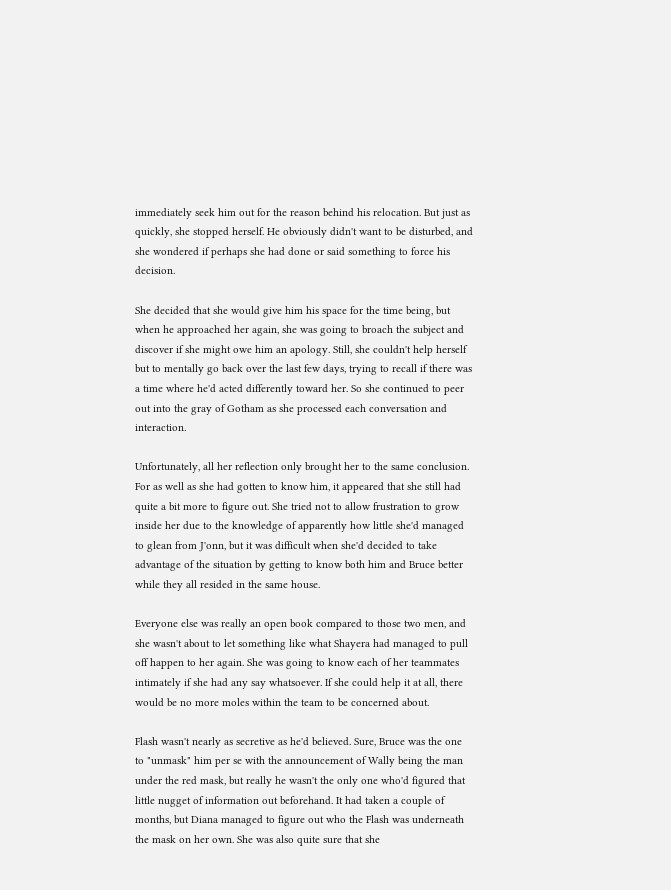immediately seek him out for the reason behind his relocation. But just as quickly, she stopped herself. He obviously didn't want to be disturbed, and she wondered if perhaps she had done or said something to force his decision.

She decided that she would give him his space for the time being, but when he approached her again, she was going to broach the subject and discover if she might owe him an apology. Still, she couldn't help herself but to mentally go back over the last few days, trying to recall if there was a time where he'd acted differently toward her. So she continued to peer out into the gray of Gotham as she processed each conversation and interaction.

Unfortunately, all her reflection only brought her to the same conclusion. For as well as she had gotten to know him, it appeared that she still had quite a bit more to figure out. She tried not to allow frustration to grow inside her due to the knowledge of apparently how little she'd managed to glean from J'onn, but it was difficult when she'd decided to take advantage of the situation by getting to know both him and Bruce better while they all resided in the same house.

Everyone else was really an open book compared to those two men, and she wasn't about to let something like what Shayera had managed to pull off happen to her again. She was going to know each of her teammates intimately if she had any say whatsoever. If she could help it at all, there would be no more moles within the team to be concerned about.

Flash wasn't nearly as secretive as he'd believed. Sure, Bruce was the one to "unmask" him per se with the announcement of Wally being the man under the red mask, but really he wasn't the only one who'd figured that little nugget of information out beforehand. It had taken a couple of months, but Diana managed to figure out who the Flash was underneath the mask on her own. She was also quite sure that she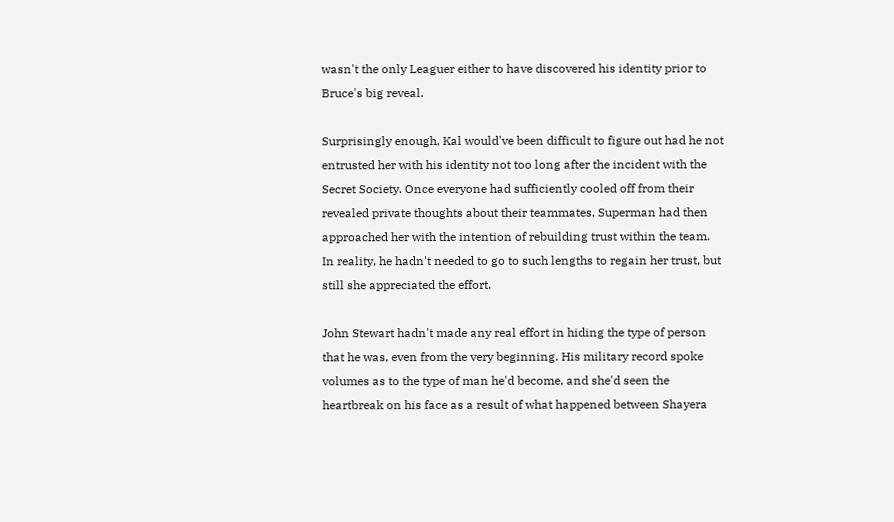wasn't the only Leaguer either to have discovered his identity prior to Bruce's big reveal.

Surprisingly enough, Kal would've been difficult to figure out had he not entrusted her with his identity not too long after the incident with the Secret Society. Once everyone had sufficiently cooled off from their revealed private thoughts about their teammates, Superman had then approached her with the intention of rebuilding trust within the team. In reality, he hadn't needed to go to such lengths to regain her trust, but still she appreciated the effort.

John Stewart hadn't made any real effort in hiding the type of person that he was, even from the very beginning. His military record spoke volumes as to the type of man he'd become, and she'd seen the heartbreak on his face as a result of what happened between Shayera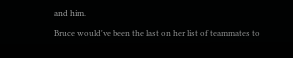and him.

Bruce would've been the last on her list of teammates to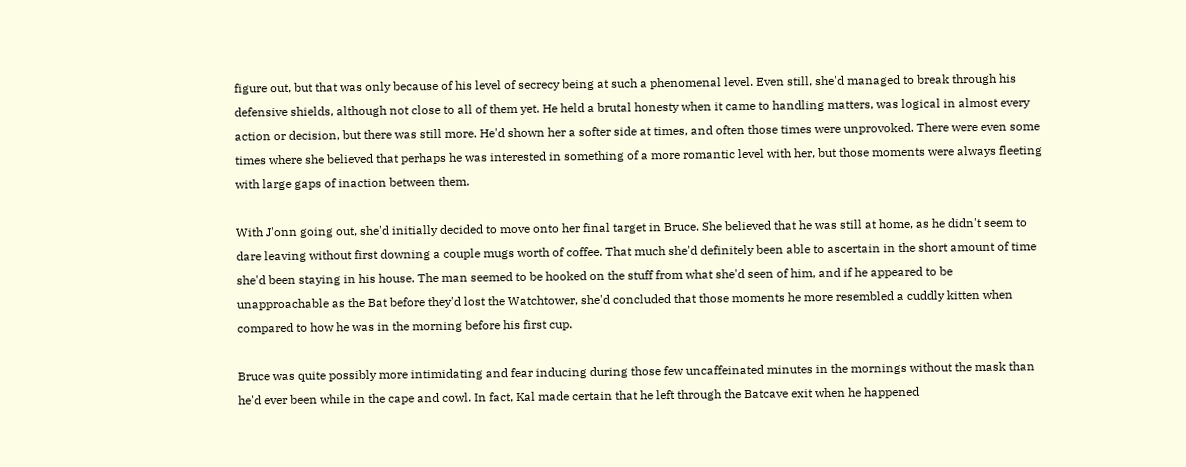figure out, but that was only because of his level of secrecy being at such a phenomenal level. Even still, she'd managed to break through his defensive shields, although not close to all of them yet. He held a brutal honesty when it came to handling matters, was logical in almost every action or decision, but there was still more. He'd shown her a softer side at times, and often those times were unprovoked. There were even some times where she believed that perhaps he was interested in something of a more romantic level with her, but those moments were always fleeting with large gaps of inaction between them.

With J'onn going out, she'd initially decided to move onto her final target in Bruce. She believed that he was still at home, as he didn't seem to dare leaving without first downing a couple mugs worth of coffee. That much she'd definitely been able to ascertain in the short amount of time she'd been staying in his house. The man seemed to be hooked on the stuff from what she'd seen of him, and if he appeared to be unapproachable as the Bat before they'd lost the Watchtower, she'd concluded that those moments he more resembled a cuddly kitten when compared to how he was in the morning before his first cup.

Bruce was quite possibly more intimidating and fear inducing during those few uncaffeinated minutes in the mornings without the mask than he'd ever been while in the cape and cowl. In fact, Kal made certain that he left through the Batcave exit when he happened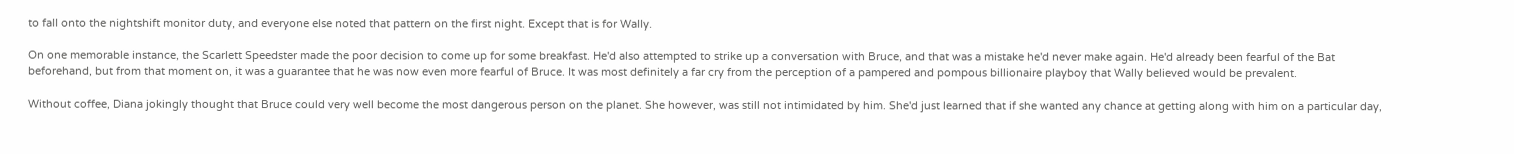to fall onto the nightshift monitor duty, and everyone else noted that pattern on the first night. Except that is for Wally.

On one memorable instance, the Scarlett Speedster made the poor decision to come up for some breakfast. He'd also attempted to strike up a conversation with Bruce, and that was a mistake he'd never make again. He'd already been fearful of the Bat beforehand, but from that moment on, it was a guarantee that he was now even more fearful of Bruce. It was most definitely a far cry from the perception of a pampered and pompous billionaire playboy that Wally believed would be prevalent.

Without coffee, Diana jokingly thought that Bruce could very well become the most dangerous person on the planet. She however, was still not intimidated by him. She'd just learned that if she wanted any chance at getting along with him on a particular day,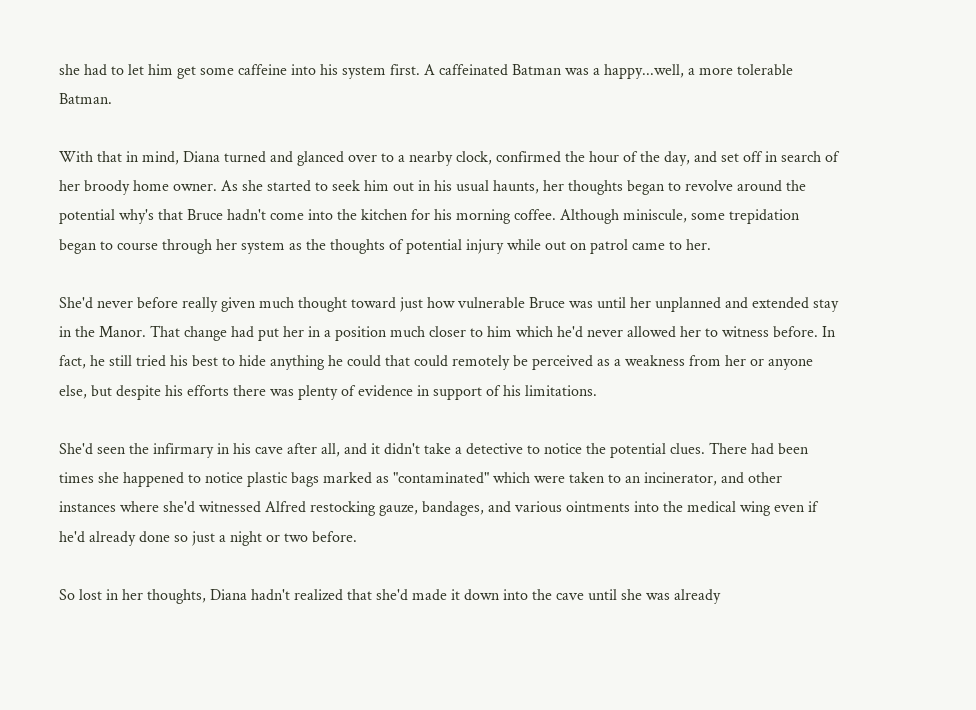she had to let him get some caffeine into his system first. A caffeinated Batman was a happy...well, a more tolerable Batman.

With that in mind, Diana turned and glanced over to a nearby clock, confirmed the hour of the day, and set off in search of her broody home owner. As she started to seek him out in his usual haunts, her thoughts began to revolve around the potential why's that Bruce hadn't come into the kitchen for his morning coffee. Although miniscule, some trepidation began to course through her system as the thoughts of potential injury while out on patrol came to her.

She'd never before really given much thought toward just how vulnerable Bruce was until her unplanned and extended stay in the Manor. That change had put her in a position much closer to him which he'd never allowed her to witness before. In fact, he still tried his best to hide anything he could that could remotely be perceived as a weakness from her or anyone else, but despite his efforts there was plenty of evidence in support of his limitations.

She'd seen the infirmary in his cave after all, and it didn't take a detective to notice the potential clues. There had been times she happened to notice plastic bags marked as "contaminated" which were taken to an incinerator, and other instances where she'd witnessed Alfred restocking gauze, bandages, and various ointments into the medical wing even if he'd already done so just a night or two before.

So lost in her thoughts, Diana hadn't realized that she'd made it down into the cave until she was already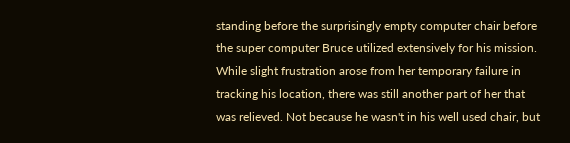standing before the surprisingly empty computer chair before the super computer Bruce utilized extensively for his mission. While slight frustration arose from her temporary failure in tracking his location, there was still another part of her that was relieved. Not because he wasn't in his well used chair, but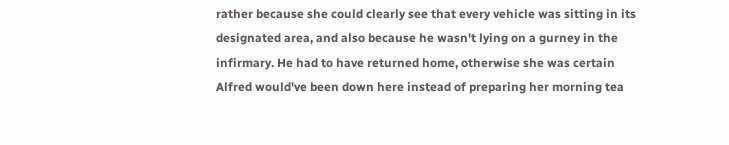rather because she could clearly see that every vehicle was sitting in its designated area, and also because he wasn't lying on a gurney in the infirmary. He had to have returned home, otherwise she was certain Alfred would've been down here instead of preparing her morning tea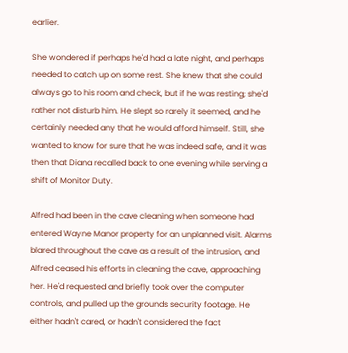earlier.

She wondered if perhaps he'd had a late night, and perhaps needed to catch up on some rest. She knew that she could always go to his room and check, but if he was resting; she'd rather not disturb him. He slept so rarely it seemed, and he certainly needed any that he would afford himself. Still, she wanted to know for sure that he was indeed safe, and it was then that Diana recalled back to one evening while serving a shift of Monitor Duty.

Alfred had been in the cave cleaning when someone had entered Wayne Manor property for an unplanned visit. Alarms blared throughout the cave as a result of the intrusion, and Alfred ceased his efforts in cleaning the cave, approaching her. He'd requested and briefly took over the computer controls, and pulled up the grounds security footage. He either hadn't cared, or hadn't considered the fact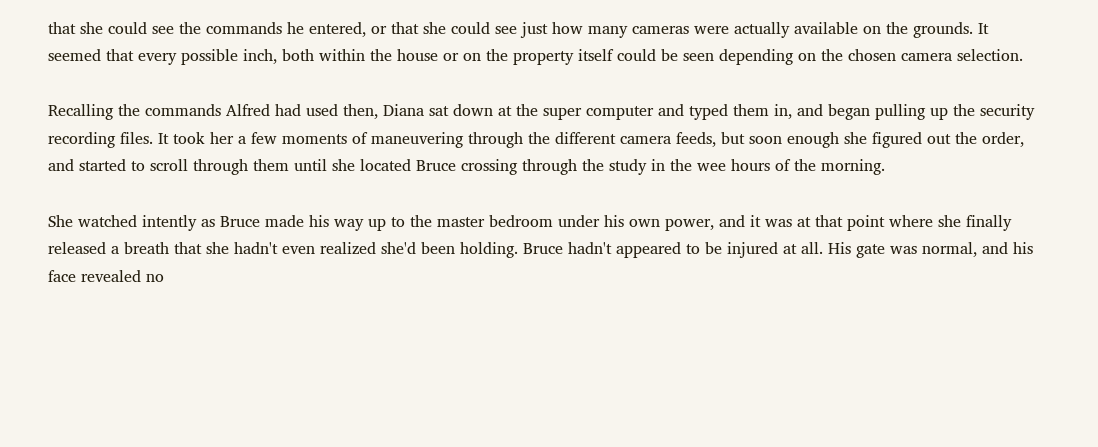that she could see the commands he entered, or that she could see just how many cameras were actually available on the grounds. It seemed that every possible inch, both within the house or on the property itself could be seen depending on the chosen camera selection.

Recalling the commands Alfred had used then, Diana sat down at the super computer and typed them in, and began pulling up the security recording files. It took her a few moments of maneuvering through the different camera feeds, but soon enough she figured out the order, and started to scroll through them until she located Bruce crossing through the study in the wee hours of the morning.

She watched intently as Bruce made his way up to the master bedroom under his own power, and it was at that point where she finally released a breath that she hadn't even realized she'd been holding. Bruce hadn't appeared to be injured at all. His gate was normal, and his face revealed no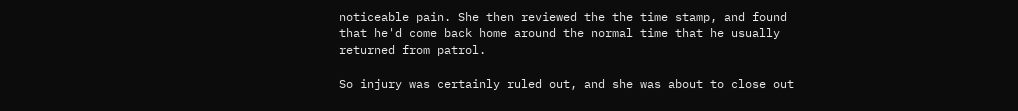noticeable pain. She then reviewed the the time stamp, and found that he'd come back home around the normal time that he usually returned from patrol.

So injury was certainly ruled out, and she was about to close out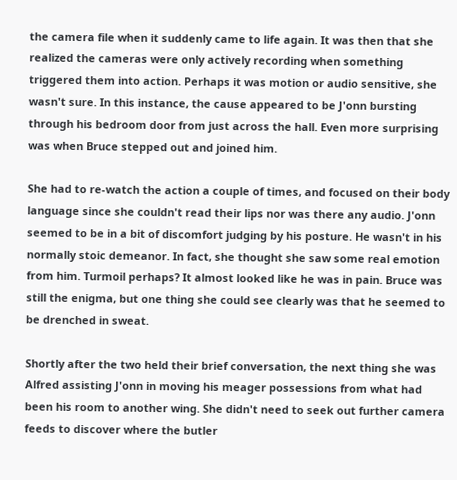the camera file when it suddenly came to life again. It was then that she realized the cameras were only actively recording when something triggered them into action. Perhaps it was motion or audio sensitive, she wasn't sure. In this instance, the cause appeared to be J'onn bursting through his bedroom door from just across the hall. Even more surprising was when Bruce stepped out and joined him.

She had to re-watch the action a couple of times, and focused on their body language since she couldn't read their lips nor was there any audio. J'onn seemed to be in a bit of discomfort judging by his posture. He wasn't in his normally stoic demeanor. In fact, she thought she saw some real emotion from him. Turmoil perhaps? It almost looked like he was in pain. Bruce was still the enigma, but one thing she could see clearly was that he seemed to be drenched in sweat.

Shortly after the two held their brief conversation, the next thing she was Alfred assisting J'onn in moving his meager possessions from what had been his room to another wing. She didn't need to seek out further camera feeds to discover where the butler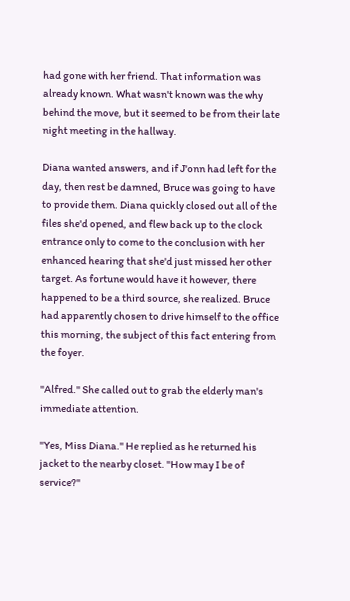had gone with her friend. That information was already known. What wasn't known was the why behind the move, but it seemed to be from their late night meeting in the hallway.

Diana wanted answers, and if J'onn had left for the day, then rest be damned, Bruce was going to have to provide them. Diana quickly closed out all of the files she'd opened, and flew back up to the clock entrance only to come to the conclusion with her enhanced hearing that she'd just missed her other target. As fortune would have it however, there happened to be a third source, she realized. Bruce had apparently chosen to drive himself to the office this morning, the subject of this fact entering from the foyer.

"Alfred." She called out to grab the elderly man's immediate attention.

"Yes, Miss Diana." He replied as he returned his jacket to the nearby closet. "How may I be of service?"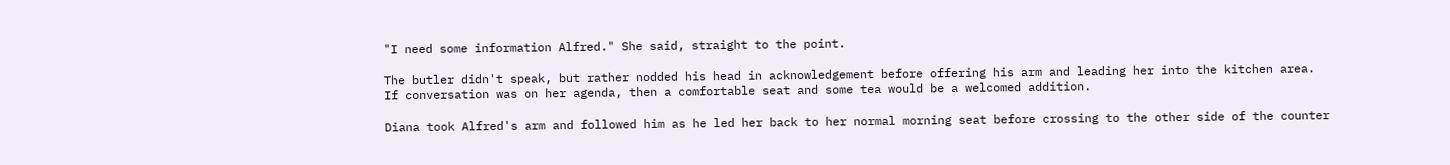"I need some information Alfred." She said, straight to the point.

The butler didn't speak, but rather nodded his head in acknowledgement before offering his arm and leading her into the kitchen area. If conversation was on her agenda, then a comfortable seat and some tea would be a welcomed addition.

Diana took Alfred's arm and followed him as he led her back to her normal morning seat before crossing to the other side of the counter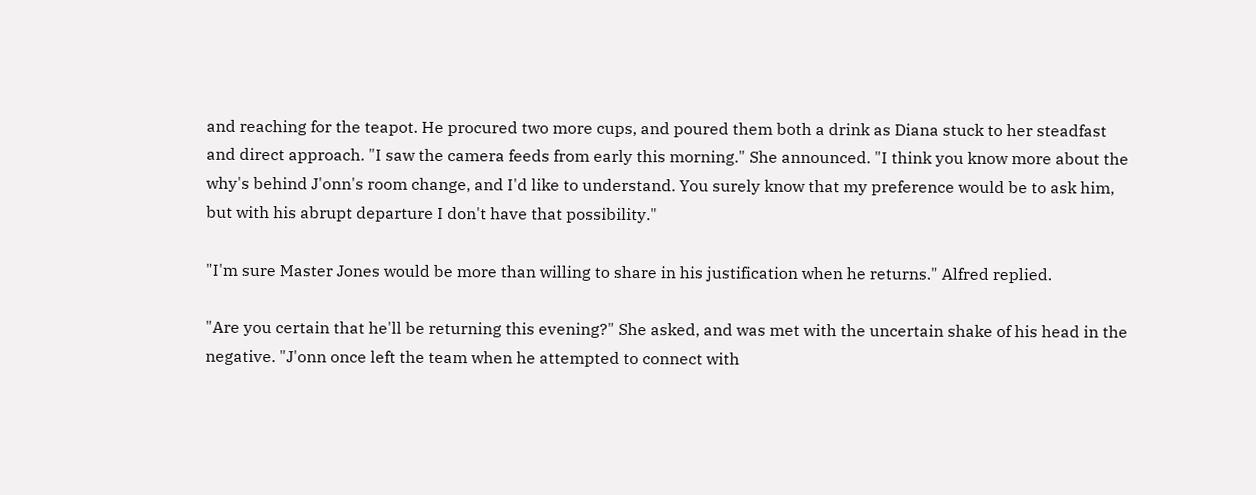and reaching for the teapot. He procured two more cups, and poured them both a drink as Diana stuck to her steadfast and direct approach. "I saw the camera feeds from early this morning." She announced. "I think you know more about the why's behind J'onn's room change, and I'd like to understand. You surely know that my preference would be to ask him, but with his abrupt departure I don't have that possibility."

"I'm sure Master Jones would be more than willing to share in his justification when he returns." Alfred replied.

"Are you certain that he'll be returning this evening?" She asked, and was met with the uncertain shake of his head in the negative. "J'onn once left the team when he attempted to connect with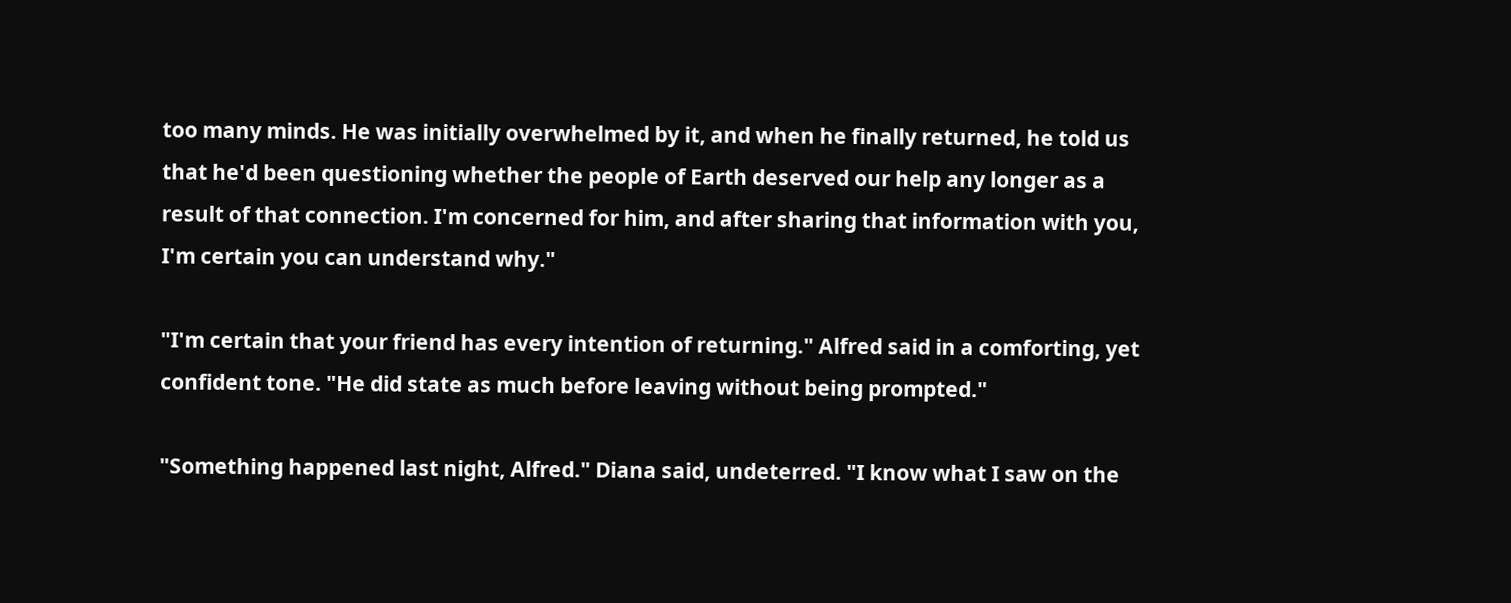too many minds. He was initially overwhelmed by it, and when he finally returned, he told us that he'd been questioning whether the people of Earth deserved our help any longer as a result of that connection. I'm concerned for him, and after sharing that information with you, I'm certain you can understand why."

"I'm certain that your friend has every intention of returning." Alfred said in a comforting, yet confident tone. "He did state as much before leaving without being prompted."

"Something happened last night, Alfred." Diana said, undeterred. "I know what I saw on the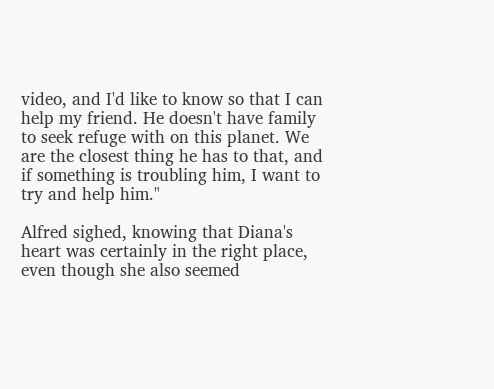video, and I'd like to know so that I can help my friend. He doesn't have family to seek refuge with on this planet. We are the closest thing he has to that, and if something is troubling him, I want to try and help him."

Alfred sighed, knowing that Diana's heart was certainly in the right place, even though she also seemed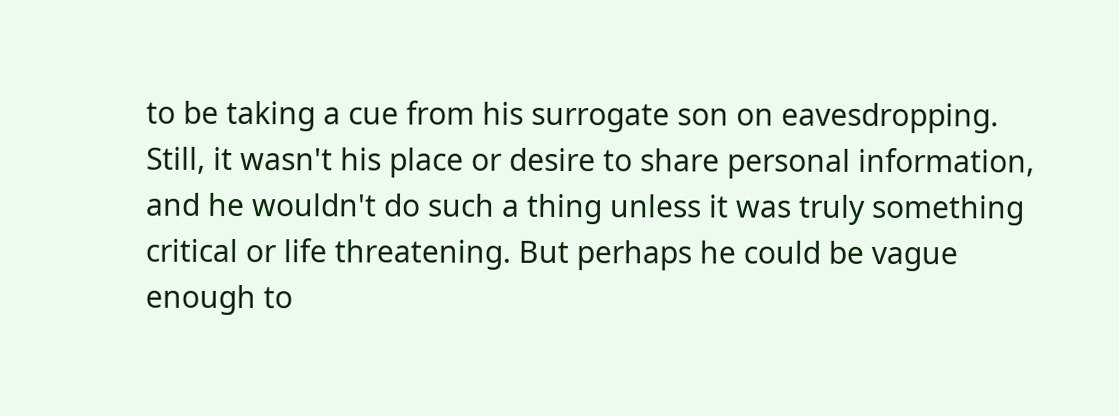to be taking a cue from his surrogate son on eavesdropping. Still, it wasn't his place or desire to share personal information, and he wouldn't do such a thing unless it was truly something critical or life threatening. But perhaps he could be vague enough to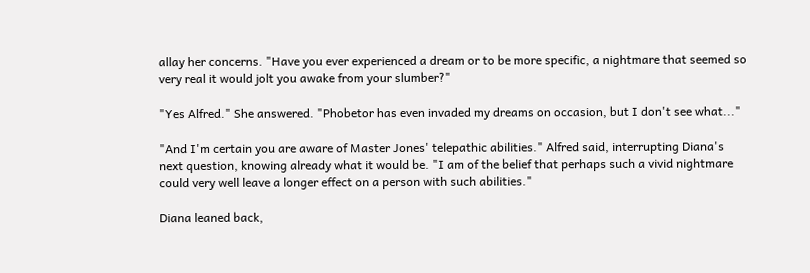allay her concerns. "Have you ever experienced a dream or to be more specific, a nightmare that seemed so very real it would jolt you awake from your slumber?"

"Yes Alfred." She answered. "Phobetor has even invaded my dreams on occasion, but I don't see what..."

"And I'm certain you are aware of Master Jones' telepathic abilities." Alfred said, interrupting Diana's next question, knowing already what it would be. "I am of the belief that perhaps such a vivid nightmare could very well leave a longer effect on a person with such abilities."

Diana leaned back,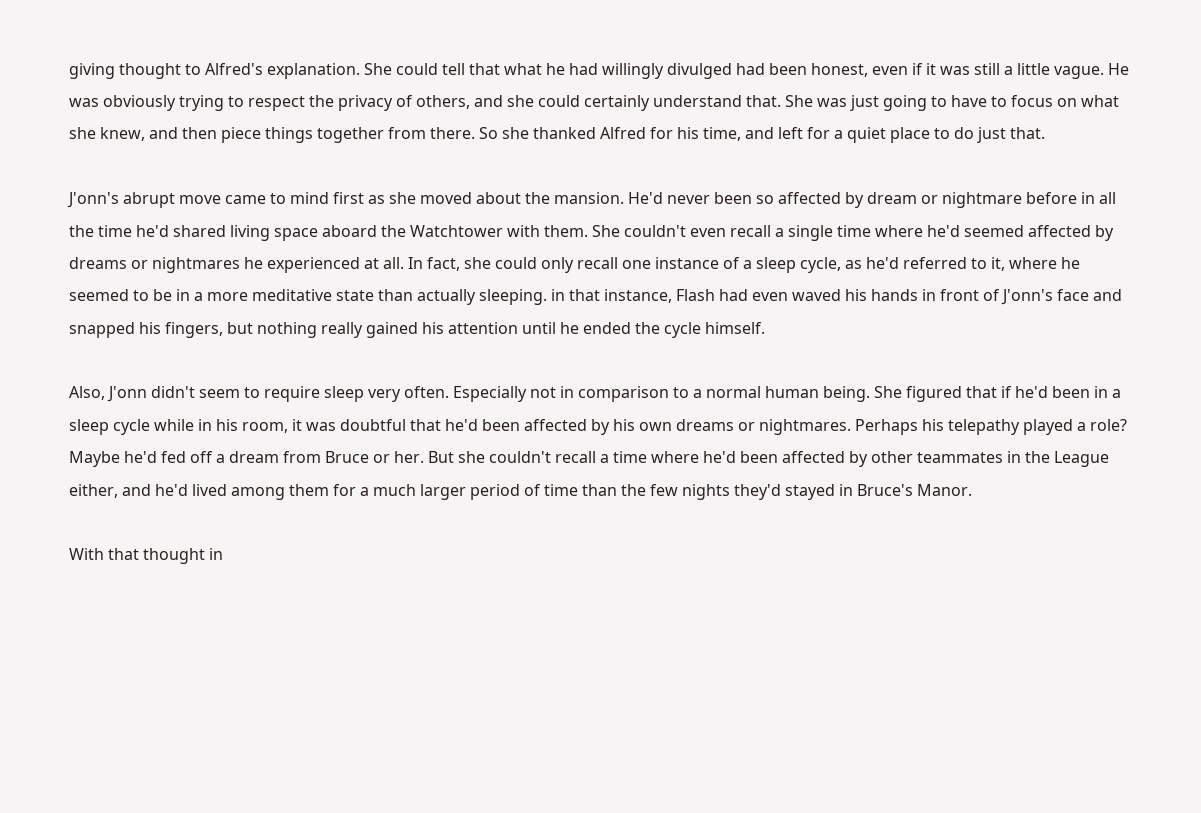giving thought to Alfred's explanation. She could tell that what he had willingly divulged had been honest, even if it was still a little vague. He was obviously trying to respect the privacy of others, and she could certainly understand that. She was just going to have to focus on what she knew, and then piece things together from there. So she thanked Alfred for his time, and left for a quiet place to do just that.

J'onn's abrupt move came to mind first as she moved about the mansion. He'd never been so affected by dream or nightmare before in all the time he'd shared living space aboard the Watchtower with them. She couldn't even recall a single time where he'd seemed affected by dreams or nightmares he experienced at all. In fact, she could only recall one instance of a sleep cycle, as he'd referred to it, where he seemed to be in a more meditative state than actually sleeping. in that instance, Flash had even waved his hands in front of J'onn's face and snapped his fingers, but nothing really gained his attention until he ended the cycle himself.

Also, J'onn didn't seem to require sleep very often. Especially not in comparison to a normal human being. She figured that if he'd been in a sleep cycle while in his room, it was doubtful that he'd been affected by his own dreams or nightmares. Perhaps his telepathy played a role? Maybe he'd fed off a dream from Bruce or her. But she couldn't recall a time where he'd been affected by other teammates in the League either, and he'd lived among them for a much larger period of time than the few nights they'd stayed in Bruce's Manor.

With that thought in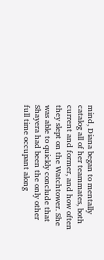mind, Diana began to mentally catalog all of her teammates, both current and former, and how often they slept on the Watchtower. She was able to quickly conclude that Shayera had been the only other full time occupant along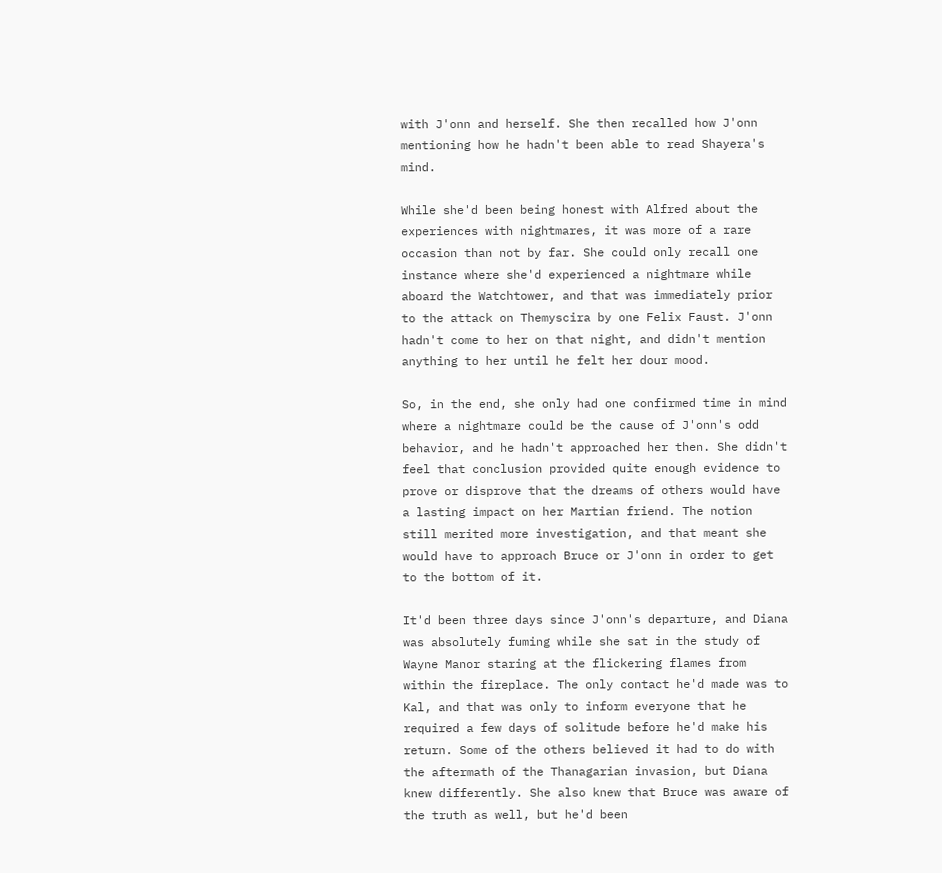with J'onn and herself. She then recalled how J'onn mentioning how he hadn't been able to read Shayera's mind.

While she'd been being honest with Alfred about the experiences with nightmares, it was more of a rare occasion than not by far. She could only recall one instance where she'd experienced a nightmare while aboard the Watchtower, and that was immediately prior to the attack on Themyscira by one Felix Faust. J'onn hadn't come to her on that night, and didn't mention anything to her until he felt her dour mood.

So, in the end, she only had one confirmed time in mind where a nightmare could be the cause of J'onn's odd behavior, and he hadn't approached her then. She didn't feel that conclusion provided quite enough evidence to prove or disprove that the dreams of others would have a lasting impact on her Martian friend. The notion still merited more investigation, and that meant she would have to approach Bruce or J'onn in order to get to the bottom of it.

It'd been three days since J'onn's departure, and Diana was absolutely fuming while she sat in the study of Wayne Manor staring at the flickering flames from within the fireplace. The only contact he'd made was to Kal, and that was only to inform everyone that he required a few days of solitude before he'd make his return. Some of the others believed it had to do with the aftermath of the Thanagarian invasion, but Diana knew differently. She also knew that Bruce was aware of the truth as well, but he'd been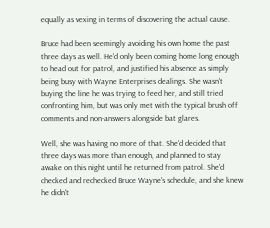equally as vexing in terms of discovering the actual cause.

Bruce had been seemingly avoiding his own home the past three days as well. He'd only been coming home long enough to head out for patrol, and justified his absence as simply being busy with Wayne Enterprises dealings. She wasn't buying the line he was trying to feed her, and still tried confronting him, but was only met with the typical brush off comments and non-answers alongside bat glares.

Well, she was having no more of that. She'd decided that three days was more than enough, and planned to stay awake on this night until he returned from patrol. She'd checked and rechecked Bruce Wayne's schedule, and she knew he didn't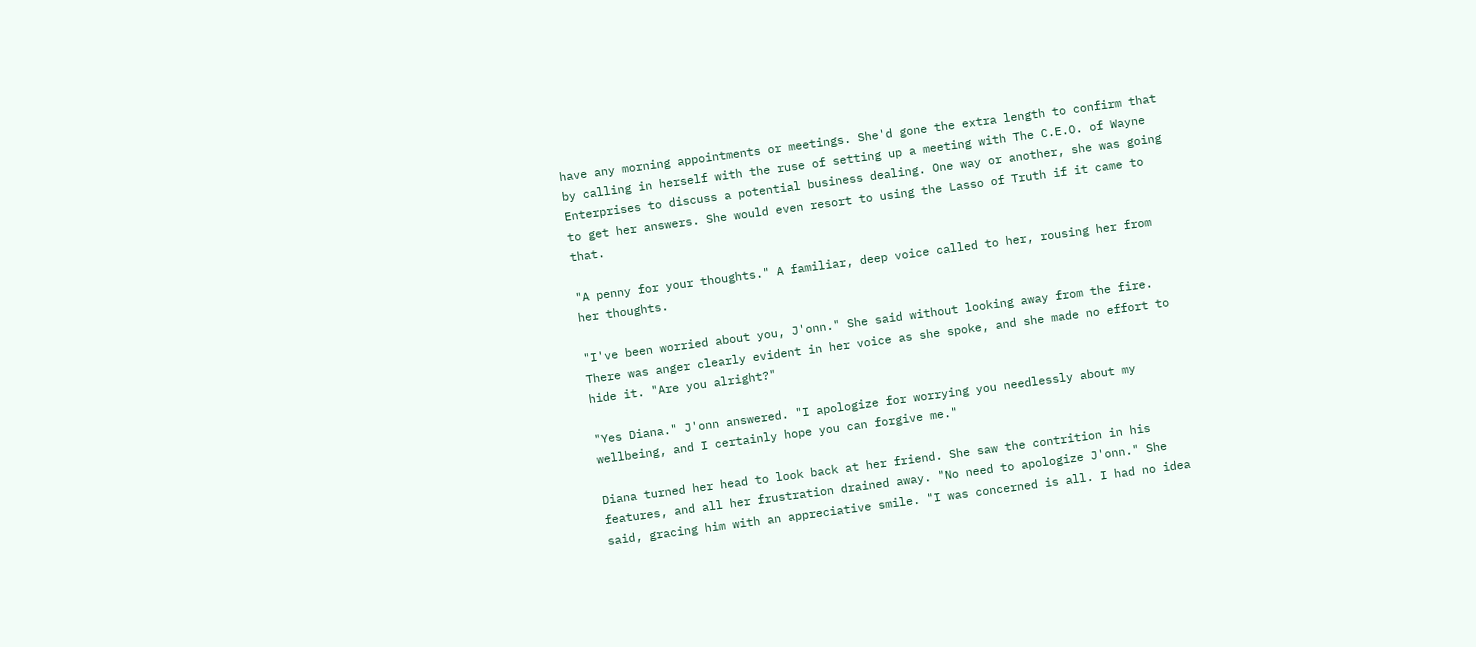have any morning appointments or meetings. She'd gone the extra length to confirm that by calling in herself with the ruse of setting up a meeting with The C.E.O. of Wayne Enterprises to discuss a potential business dealing. One way or another, she was going to get her answers. She would even resort to using the Lasso of Truth if it came to that.

"A penny for your thoughts." A familiar, deep voice called to her, rousing her from her thoughts.

"I've been worried about you, J'onn." She said without looking away from the fire. There was anger clearly evident in her voice as she spoke, and she made no effort to hide it. "Are you alright?"

"Yes Diana." J'onn answered. "I apologize for worrying you needlessly about my wellbeing, and I certainly hope you can forgive me."

Diana turned her head to look back at her friend. She saw the contrition in his features, and all her frustration drained away. "No need to apologize J'onn." She said, gracing him with an appreciative smile. "I was concerned is all. I had no idea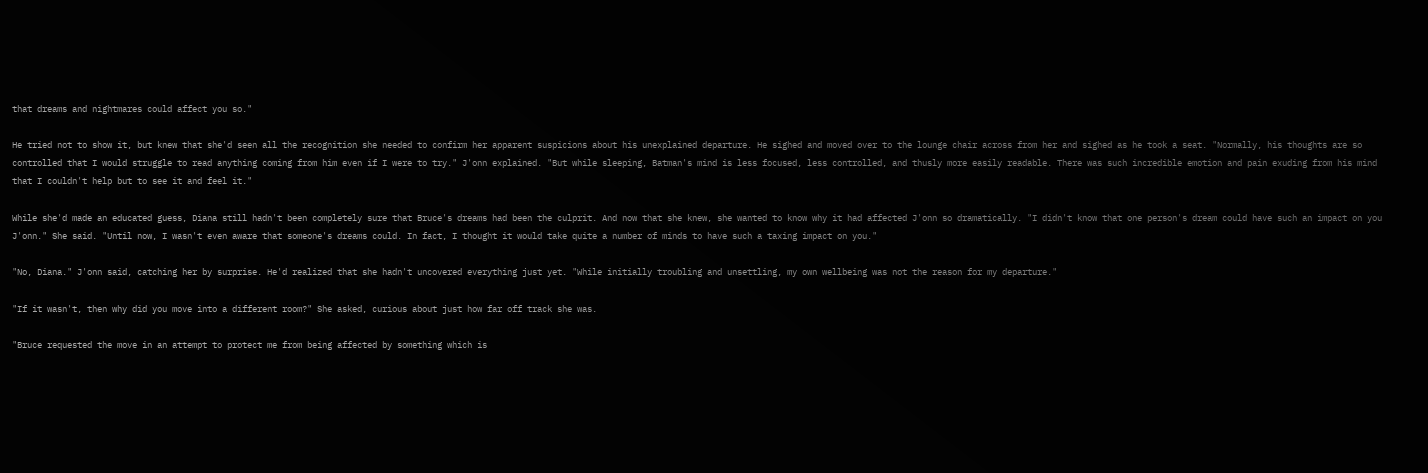that dreams and nightmares could affect you so."

He tried not to show it, but knew that she'd seen all the recognition she needed to confirm her apparent suspicions about his unexplained departure. He sighed and moved over to the lounge chair across from her and sighed as he took a seat. "Normally, his thoughts are so controlled that I would struggle to read anything coming from him even if I were to try." J'onn explained. "But while sleeping, Batman's mind is less focused, less controlled, and thusly more easily readable. There was such incredible emotion and pain exuding from his mind that I couldn't help but to see it and feel it."

While she'd made an educated guess, Diana still hadn't been completely sure that Bruce's dreams had been the culprit. And now that she knew, she wanted to know why it had affected J'onn so dramatically. "I didn't know that one person's dream could have such an impact on you J'onn." She said. "Until now, I wasn't even aware that someone's dreams could. In fact, I thought it would take quite a number of minds to have such a taxing impact on you."

"No, Diana." J'onn said, catching her by surprise. He'd realized that she hadn't uncovered everything just yet. "While initially troubling and unsettling, my own wellbeing was not the reason for my departure."

"If it wasn't, then why did you move into a different room?" She asked, curious about just how far off track she was.

"Bruce requested the move in an attempt to protect me from being affected by something which is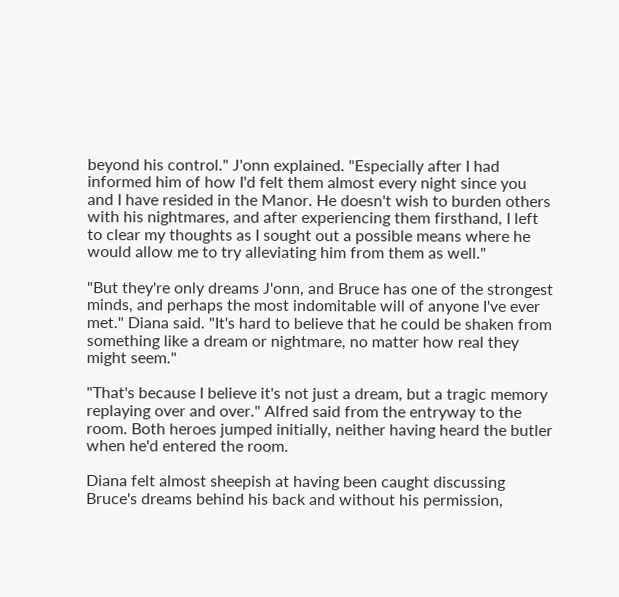beyond his control." J'onn explained. "Especially after I had informed him of how I'd felt them almost every night since you and I have resided in the Manor. He doesn't wish to burden others with his nightmares, and after experiencing them firsthand, I left to clear my thoughts as I sought out a possible means where he would allow me to try alleviating him from them as well."

"But they're only dreams J'onn, and Bruce has one of the strongest minds, and perhaps the most indomitable will of anyone I've ever met." Diana said. "It's hard to believe that he could be shaken from something like a dream or nightmare, no matter how real they might seem."

"That's because I believe it's not just a dream, but a tragic memory replaying over and over." Alfred said from the entryway to the room. Both heroes jumped initially, neither having heard the butler when he'd entered the room.

Diana felt almost sheepish at having been caught discussing Bruce's dreams behind his back and without his permission,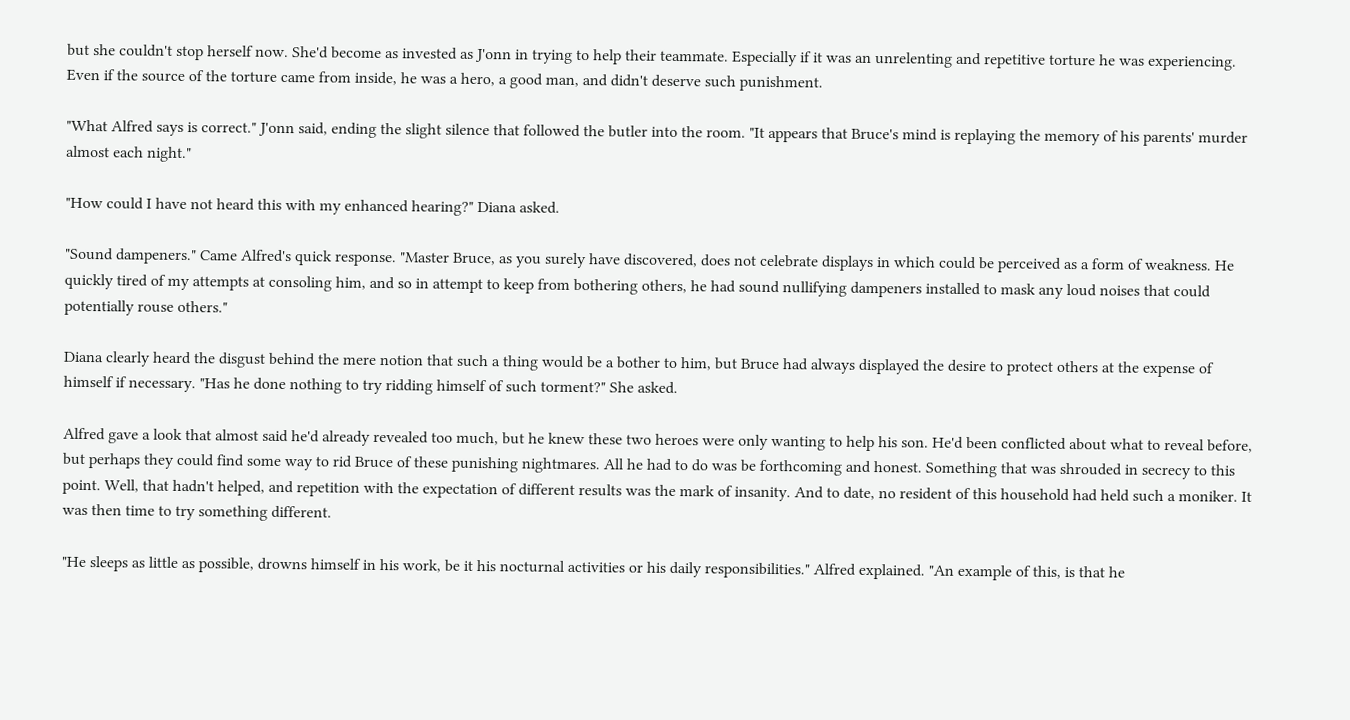but she couldn't stop herself now. She'd become as invested as J'onn in trying to help their teammate. Especially if it was an unrelenting and repetitive torture he was experiencing. Even if the source of the torture came from inside, he was a hero, a good man, and didn't deserve such punishment.

"What Alfred says is correct." J'onn said, ending the slight silence that followed the butler into the room. "It appears that Bruce's mind is replaying the memory of his parents' murder almost each night."

"How could I have not heard this with my enhanced hearing?" Diana asked.

"Sound dampeners." Came Alfred's quick response. "Master Bruce, as you surely have discovered, does not celebrate displays in which could be perceived as a form of weakness. He quickly tired of my attempts at consoling him, and so in attempt to keep from bothering others, he had sound nullifying dampeners installed to mask any loud noises that could potentially rouse others."

Diana clearly heard the disgust behind the mere notion that such a thing would be a bother to him, but Bruce had always displayed the desire to protect others at the expense of himself if necessary. "Has he done nothing to try ridding himself of such torment?" She asked.

Alfred gave a look that almost said he'd already revealed too much, but he knew these two heroes were only wanting to help his son. He'd been conflicted about what to reveal before, but perhaps they could find some way to rid Bruce of these punishing nightmares. All he had to do was be forthcoming and honest. Something that was shrouded in secrecy to this point. Well, that hadn't helped, and repetition with the expectation of different results was the mark of insanity. And to date, no resident of this household had held such a moniker. It was then time to try something different.

"He sleeps as little as possible, drowns himself in his work, be it his nocturnal activities or his daily responsibilities." Alfred explained. "An example of this, is that he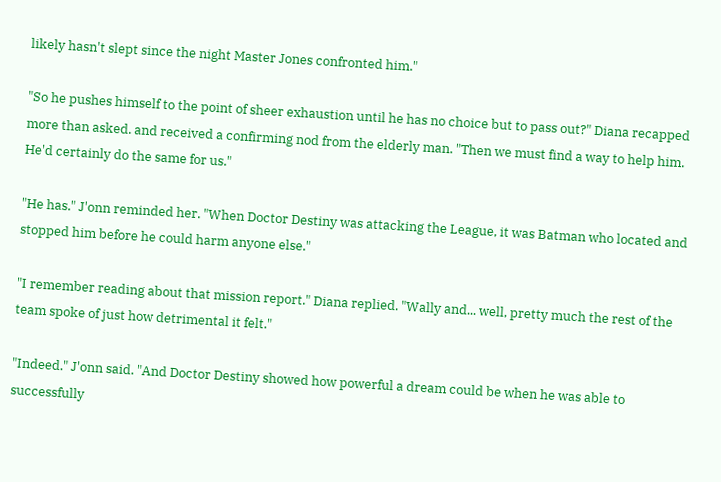likely hasn't slept since the night Master Jones confronted him."

"So he pushes himself to the point of sheer exhaustion until he has no choice but to pass out?" Diana recapped more than asked. and received a confirming nod from the elderly man. "Then we must find a way to help him. He'd certainly do the same for us."

"He has." J'onn reminded her. "When Doctor Destiny was attacking the League, it was Batman who located and stopped him before he could harm anyone else."

"I remember reading about that mission report." Diana replied. "Wally and... well, pretty much the rest of the team spoke of just how detrimental it felt."

"Indeed." J'onn said. "And Doctor Destiny showed how powerful a dream could be when he was able to successfully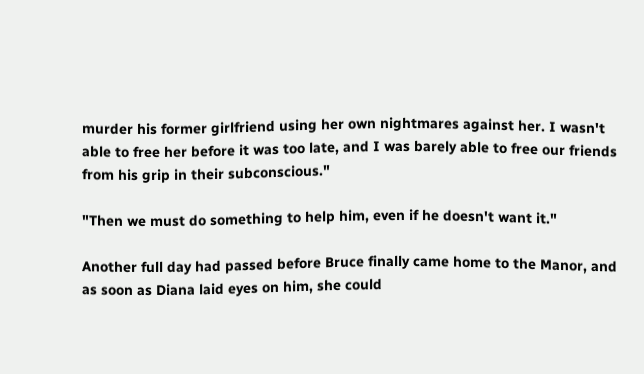murder his former girlfriend using her own nightmares against her. I wasn't able to free her before it was too late, and I was barely able to free our friends from his grip in their subconscious."

"Then we must do something to help him, even if he doesn't want it."

Another full day had passed before Bruce finally came home to the Manor, and as soon as Diana laid eyes on him, she could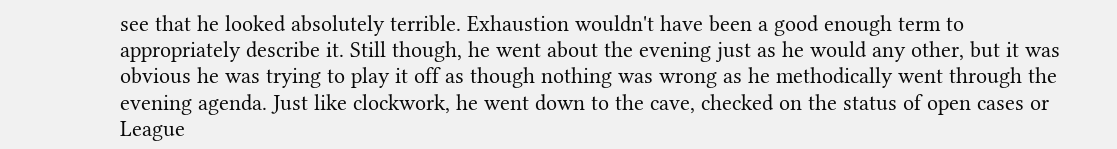see that he looked absolutely terrible. Exhaustion wouldn't have been a good enough term to appropriately describe it. Still though, he went about the evening just as he would any other, but it was obvious he was trying to play it off as though nothing was wrong as he methodically went through the evening agenda. Just like clockwork, he went down to the cave, checked on the status of open cases or League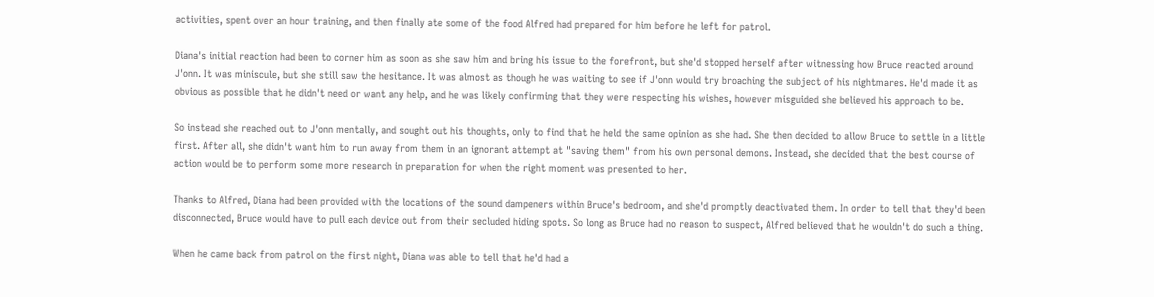activities, spent over an hour training, and then finally ate some of the food Alfred had prepared for him before he left for patrol.

Diana's initial reaction had been to corner him as soon as she saw him and bring his issue to the forefront, but she'd stopped herself after witnessing how Bruce reacted around J'onn. It was miniscule, but she still saw the hesitance. It was almost as though he was waiting to see if J'onn would try broaching the subject of his nightmares. He'd made it as obvious as possible that he didn't need or want any help, and he was likely confirming that they were respecting his wishes, however misguided she believed his approach to be.

So instead she reached out to J'onn mentally, and sought out his thoughts, only to find that he held the same opinion as she had. She then decided to allow Bruce to settle in a little first. After all, she didn't want him to run away from them in an ignorant attempt at "saving them" from his own personal demons. Instead, she decided that the best course of action would be to perform some more research in preparation for when the right moment was presented to her.

Thanks to Alfred, Diana had been provided with the locations of the sound dampeners within Bruce's bedroom, and she'd promptly deactivated them. In order to tell that they'd been disconnected, Bruce would have to pull each device out from their secluded hiding spots. So long as Bruce had no reason to suspect, Alfred believed that he wouldn't do such a thing.

When he came back from patrol on the first night, Diana was able to tell that he'd had a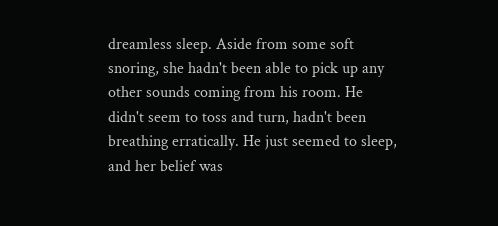dreamless sleep. Aside from some soft snoring, she hadn't been able to pick up any other sounds coming from his room. He didn't seem to toss and turn, hadn't been breathing erratically. He just seemed to sleep, and her belief was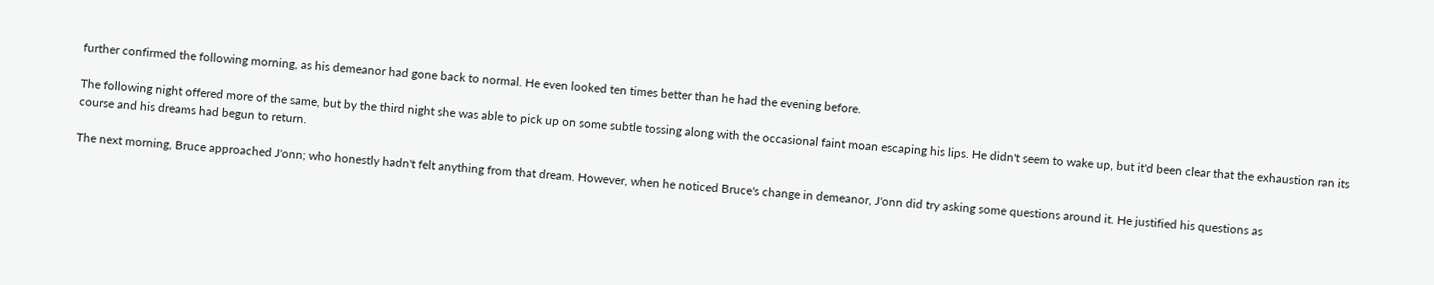further confirmed the following morning, as his demeanor had gone back to normal. He even looked ten times better than he had the evening before.

The following night offered more of the same, but by the third night she was able to pick up on some subtle tossing along with the occasional faint moan escaping his lips. He didn't seem to wake up, but it'd been clear that the exhaustion ran its course and his dreams had begun to return.

The next morning, Bruce approached J'onn; who honestly hadn't felt anything from that dream. However, when he noticed Bruce's change in demeanor, J'onn did try asking some questions around it. He justified his questions as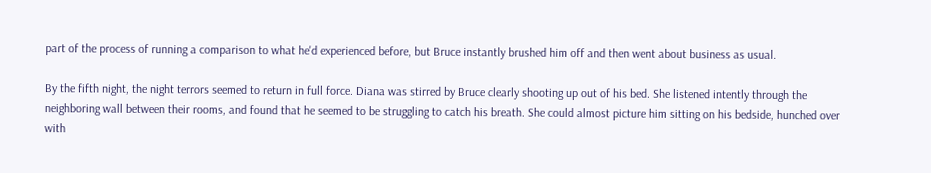part of the process of running a comparison to what he'd experienced before, but Bruce instantly brushed him off and then went about business as usual.

By the fifth night, the night terrors seemed to return in full force. Diana was stirred by Bruce clearly shooting up out of his bed. She listened intently through the neighboring wall between their rooms, and found that he seemed to be struggling to catch his breath. She could almost picture him sitting on his bedside, hunched over with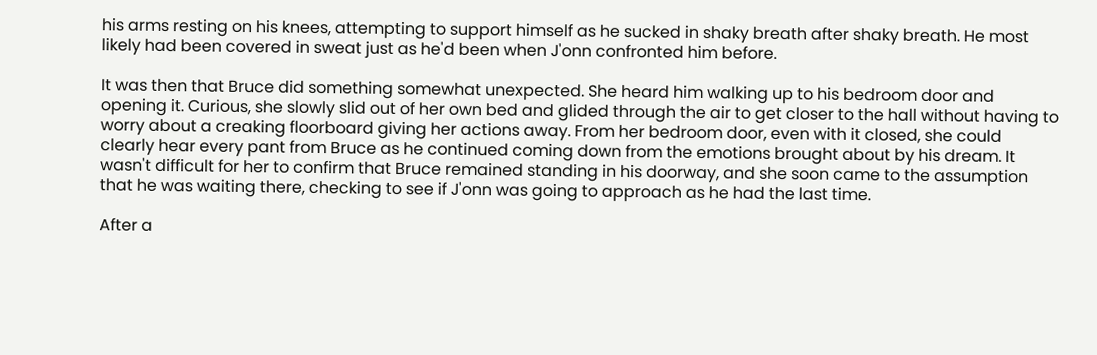his arms resting on his knees, attempting to support himself as he sucked in shaky breath after shaky breath. He most likely had been covered in sweat just as he'd been when J'onn confronted him before.

It was then that Bruce did something somewhat unexpected. She heard him walking up to his bedroom door and opening it. Curious, she slowly slid out of her own bed and glided through the air to get closer to the hall without having to worry about a creaking floorboard giving her actions away. From her bedroom door, even with it closed, she could clearly hear every pant from Bruce as he continued coming down from the emotions brought about by his dream. It wasn't difficult for her to confirm that Bruce remained standing in his doorway, and she soon came to the assumption that he was waiting there, checking to see if J'onn was going to approach as he had the last time.

After a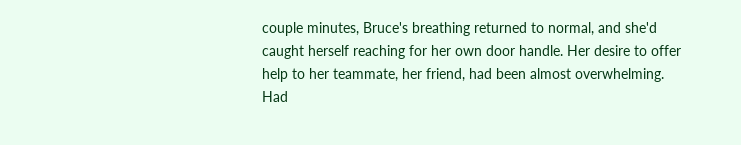couple minutes, Bruce's breathing returned to normal, and she'd caught herself reaching for her own door handle. Her desire to offer help to her teammate, her friend, had been almost overwhelming. Had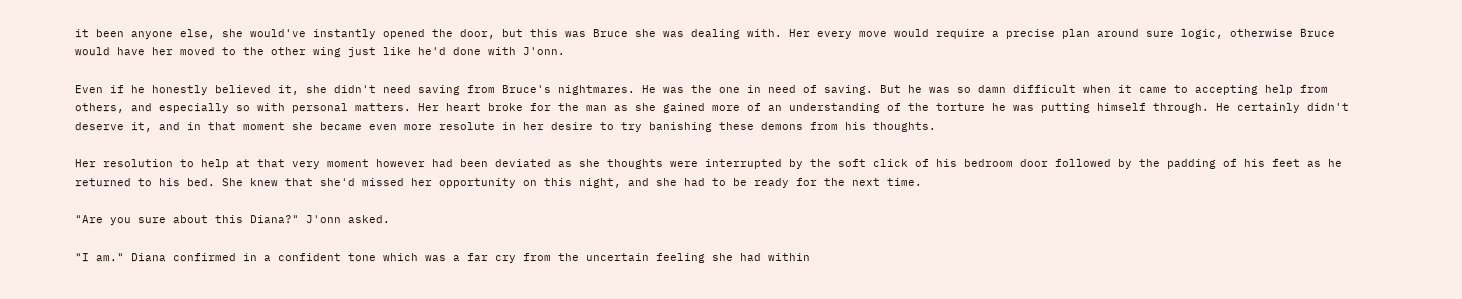it been anyone else, she would've instantly opened the door, but this was Bruce she was dealing with. Her every move would require a precise plan around sure logic, otherwise Bruce would have her moved to the other wing just like he'd done with J'onn.

Even if he honestly believed it, she didn't need saving from Bruce's nightmares. He was the one in need of saving. But he was so damn difficult when it came to accepting help from others, and especially so with personal matters. Her heart broke for the man as she gained more of an understanding of the torture he was putting himself through. He certainly didn't deserve it, and in that moment she became even more resolute in her desire to try banishing these demons from his thoughts.

Her resolution to help at that very moment however had been deviated as she thoughts were interrupted by the soft click of his bedroom door followed by the padding of his feet as he returned to his bed. She knew that she'd missed her opportunity on this night, and she had to be ready for the next time.

"Are you sure about this Diana?" J'onn asked.

"I am." Diana confirmed in a confident tone which was a far cry from the uncertain feeling she had within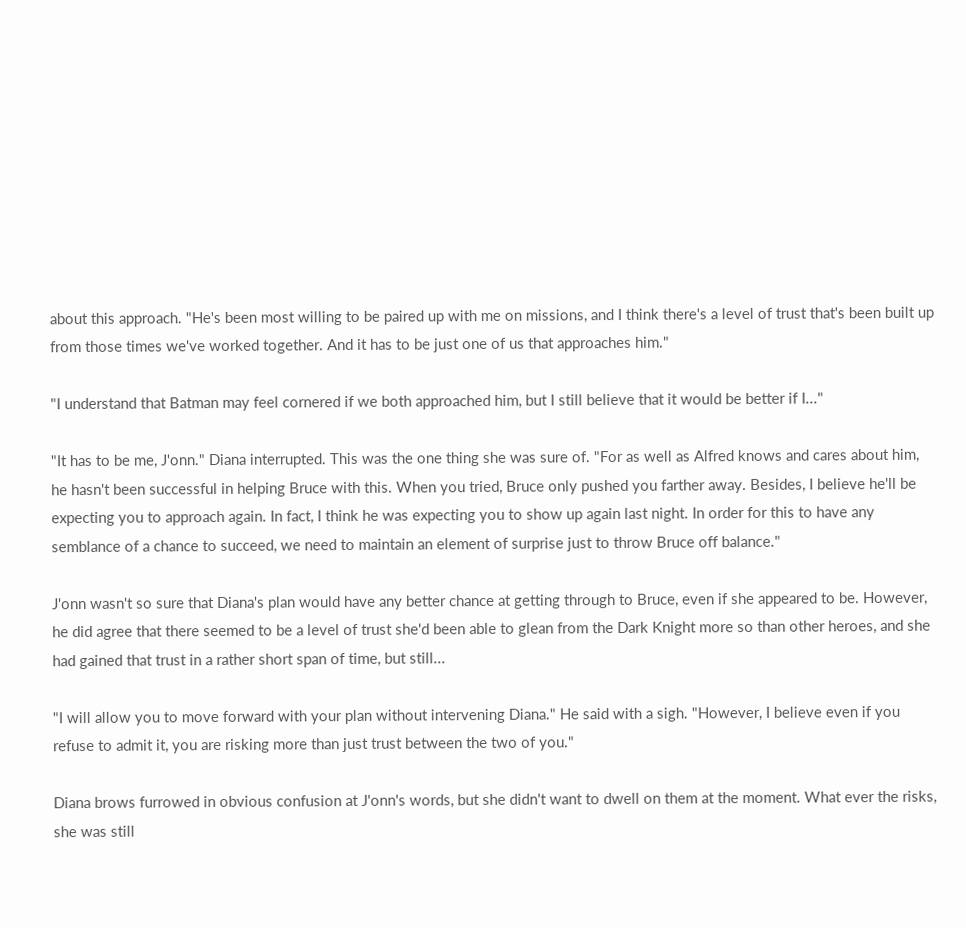about this approach. "He's been most willing to be paired up with me on missions, and I think there's a level of trust that's been built up from those times we've worked together. And it has to be just one of us that approaches him."

"I understand that Batman may feel cornered if we both approached him, but I still believe that it would be better if I..."

"It has to be me, J'onn." Diana interrupted. This was the one thing she was sure of. "For as well as Alfred knows and cares about him, he hasn't been successful in helping Bruce with this. When you tried, Bruce only pushed you farther away. Besides, I believe he'll be expecting you to approach again. In fact, I think he was expecting you to show up again last night. In order for this to have any semblance of a chance to succeed, we need to maintain an element of surprise just to throw Bruce off balance."

J'onn wasn't so sure that Diana's plan would have any better chance at getting through to Bruce, even if she appeared to be. However, he did agree that there seemed to be a level of trust she'd been able to glean from the Dark Knight more so than other heroes, and she had gained that trust in a rather short span of time, but still...

"I will allow you to move forward with your plan without intervening Diana." He said with a sigh. "However, I believe even if you refuse to admit it, you are risking more than just trust between the two of you."

Diana brows furrowed in obvious confusion at J'onn's words, but she didn't want to dwell on them at the moment. What ever the risks, she was still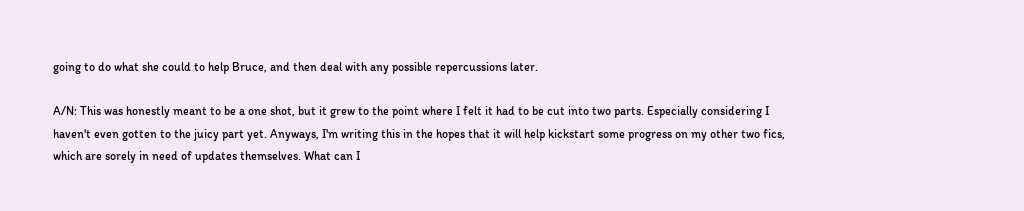going to do what she could to help Bruce, and then deal with any possible repercussions later.

A/N: This was honestly meant to be a one shot, but it grew to the point where I felt it had to be cut into two parts. Especially considering I haven't even gotten to the juicy part yet. Anyways, I'm writing this in the hopes that it will help kickstart some progress on my other two fics, which are sorely in need of updates themselves. What can I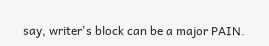say, writer's block can be a major PAIN.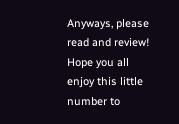Anyways, please read and review! Hope you all enjoy this little number to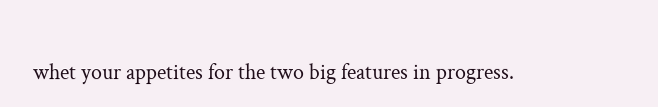whet your appetites for the two big features in progress.